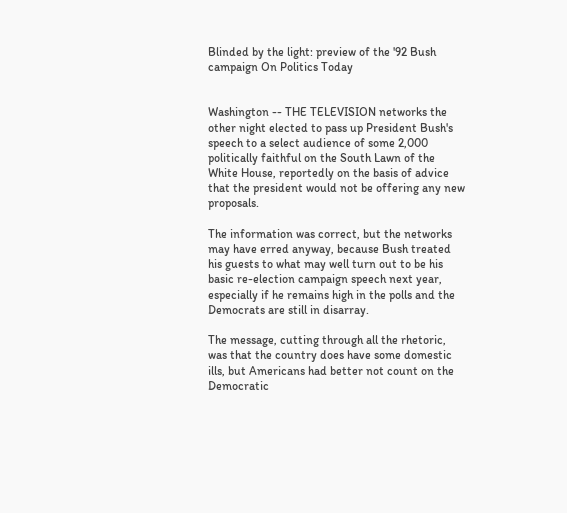Blinded by the light: preview of the '92 Bush campaign On Politics Today


Washington -- THE TELEVISION networks the other night elected to pass up President Bush's speech to a select audience of some 2,000 politically faithful on the South Lawn of the White House, reportedly on the basis of advice that the president would not be offering any new proposals.

The information was correct, but the networks may have erred anyway, because Bush treated his guests to what may well turn out to be his basic re-election campaign speech next year, especially if he remains high in the polls and the Democrats are still in disarray.

The message, cutting through all the rhetoric, was that the country does have some domestic ills, but Americans had better not count on the Democratic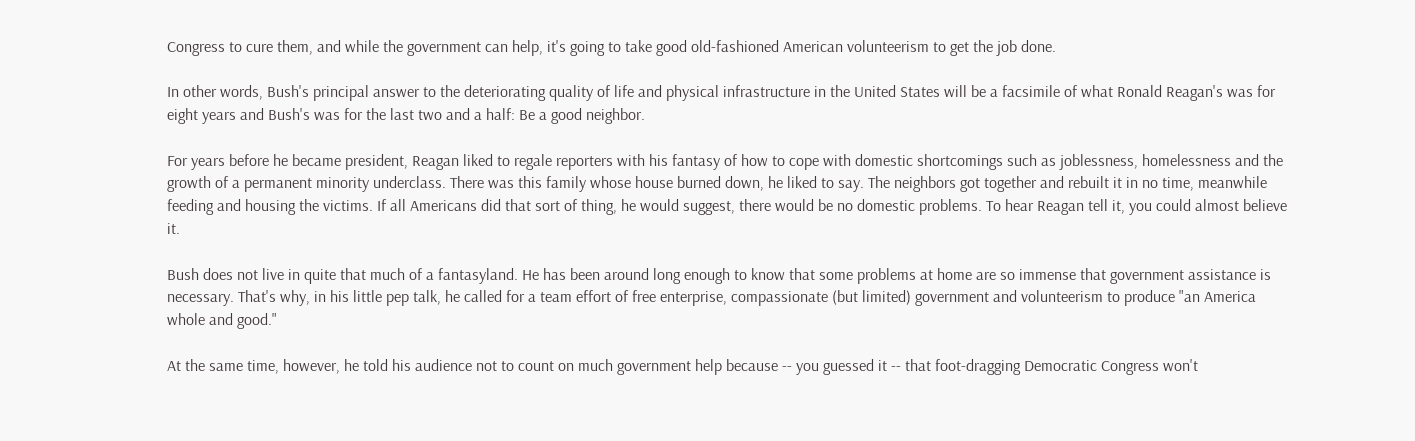Congress to cure them, and while the government can help, it's going to take good old-fashioned American volunteerism to get the job done.

In other words, Bush's principal answer to the deteriorating quality of life and physical infrastructure in the United States will be a facsimile of what Ronald Reagan's was for eight years and Bush's was for the last two and a half: Be a good neighbor.

For years before he became president, Reagan liked to regale reporters with his fantasy of how to cope with domestic shortcomings such as joblessness, homelessness and the growth of a permanent minority underclass. There was this family whose house burned down, he liked to say. The neighbors got together and rebuilt it in no time, meanwhile feeding and housing the victims. If all Americans did that sort of thing, he would suggest, there would be no domestic problems. To hear Reagan tell it, you could almost believe it.

Bush does not live in quite that much of a fantasyland. He has been around long enough to know that some problems at home are so immense that government assistance is necessary. That's why, in his little pep talk, he called for a team effort of free enterprise, compassionate (but limited) government and volunteerism to produce "an America whole and good."

At the same time, however, he told his audience not to count on much government help because -- you guessed it -- that foot-dragging Democratic Congress won't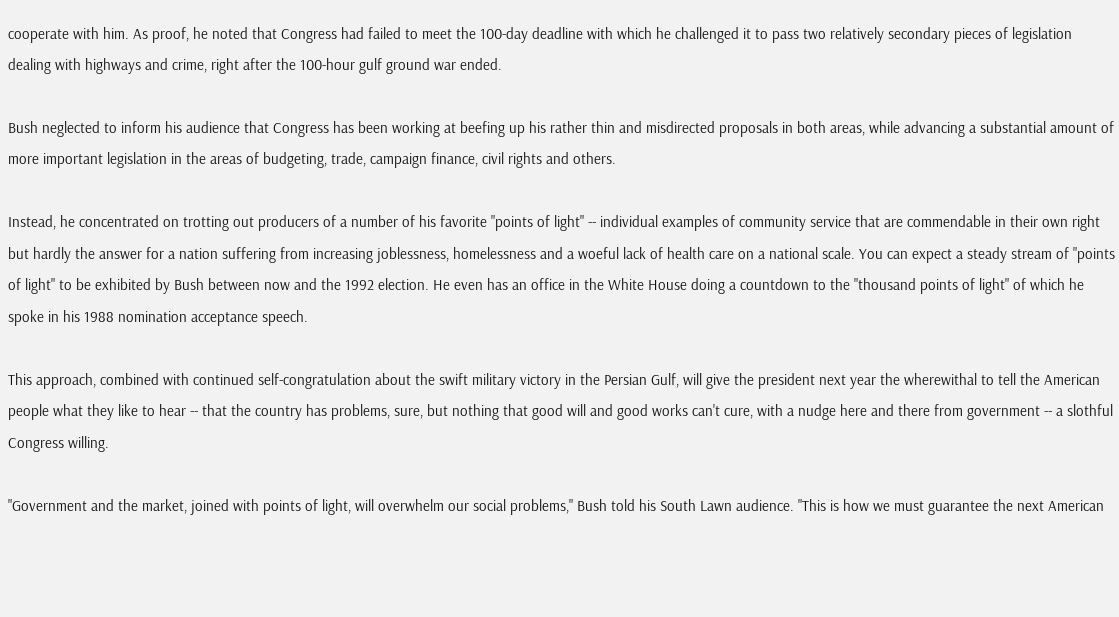cooperate with him. As proof, he noted that Congress had failed to meet the 100-day deadline with which he challenged it to pass two relatively secondary pieces of legislation dealing with highways and crime, right after the 100-hour gulf ground war ended.

Bush neglected to inform his audience that Congress has been working at beefing up his rather thin and misdirected proposals in both areas, while advancing a substantial amount of more important legislation in the areas of budgeting, trade, campaign finance, civil rights and others.

Instead, he concentrated on trotting out producers of a number of his favorite "points of light" -- individual examples of community service that are commendable in their own right but hardly the answer for a nation suffering from increasing joblessness, homelessness and a woeful lack of health care on a national scale. You can expect a steady stream of "points of light" to be exhibited by Bush between now and the 1992 election. He even has an office in the White House doing a countdown to the "thousand points of light" of which he spoke in his 1988 nomination acceptance speech.

This approach, combined with continued self-congratulation about the swift military victory in the Persian Gulf, will give the president next year the wherewithal to tell the American people what they like to hear -- that the country has problems, sure, but nothing that good will and good works can't cure, with a nudge here and there from government -- a slothful Congress willing.

"Government and the market, joined with points of light, will overwhelm our social problems," Bush told his South Lawn audience. "This is how we must guarantee the next American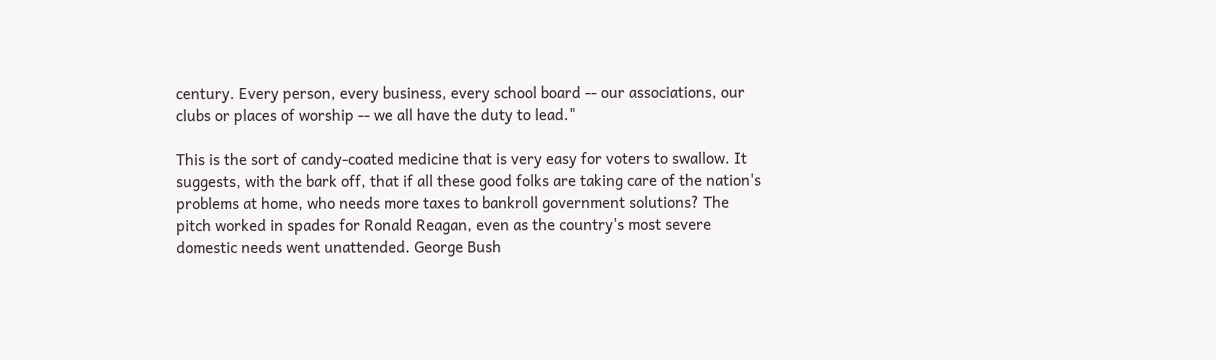century. Every person, every business, every school board -- our associations, our clubs or places of worship -- we all have the duty to lead."

This is the sort of candy-coated medicine that is very easy for voters to swallow. It suggests, with the bark off, that if all these good folks are taking care of the nation's problems at home, who needs more taxes to bankroll government solutions? The pitch worked in spades for Ronald Reagan, even as the country's most severe domestic needs went unattended. George Bush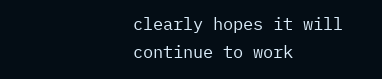clearly hopes it will continue to work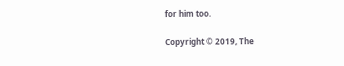for him too.

Copyright © 2019, The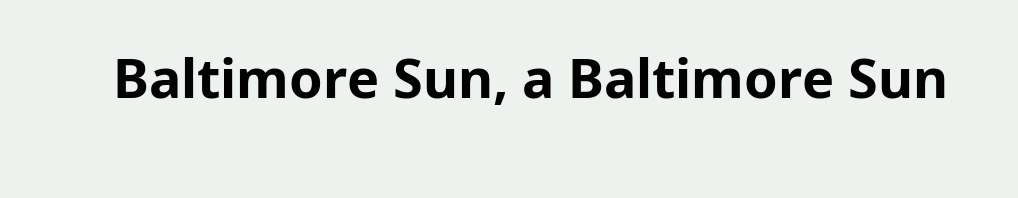Baltimore Sun, a Baltimore Sun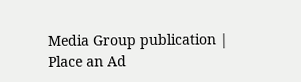Media Group publication | Place an Ad